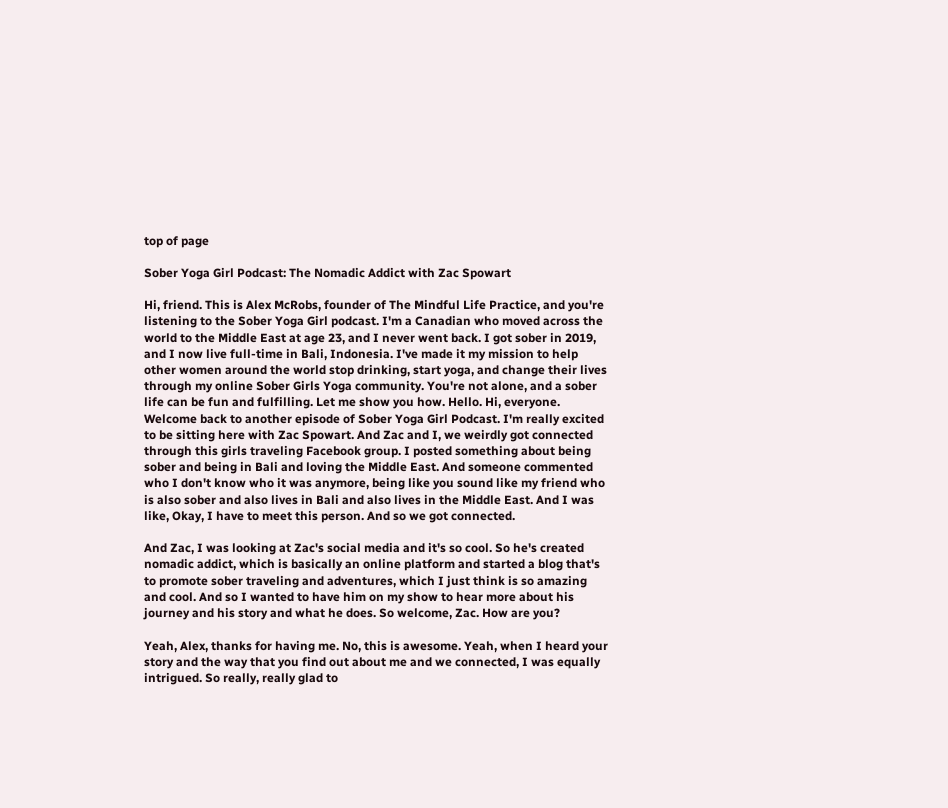top of page

Sober Yoga Girl Podcast: The Nomadic Addict with Zac Spowart

Hi, friend. This is Alex McRobs, founder of The Mindful Life Practice, and you're listening to the Sober Yoga Girl podcast. I'm a Canadian who moved across the world to the Middle East at age 23, and I never went back. I got sober in 2019, and I now live full-time in Bali, Indonesia. I've made it my mission to help other women around the world stop drinking, start yoga, and change their lives through my online Sober Girls Yoga community. You're not alone, and a sober life can be fun and fulfilling. Let me show you how. Hello. Hi, everyone. Welcome back to another episode of Sober Yoga Girl Podcast. I'm really excited to be sitting here with Zac Spowart. And Zac and I, we weirdly got connected through this girls traveling Facebook group. I posted something about being sober and being in Bali and loving the Middle East. And someone commented who I don't know who it was anymore, being like you sound like my friend who is also sober and also lives in Bali and also lives in the Middle East. And I was like, Okay, I have to meet this person. And so we got connected.

And Zac, I was looking at Zac's social media and it's so cool. So he's created nomadic addict, which is basically an online platform and started a blog that's to promote sober traveling and adventures, which I just think is so amazing and cool. And so I wanted to have him on my show to hear more about his journey and his story and what he does. So welcome, Zac. How are you?

Yeah, Alex, thanks for having me. No, this is awesome. Yeah, when I heard your story and the way that you find out about me and we connected, I was equally intrigued. So really, really glad to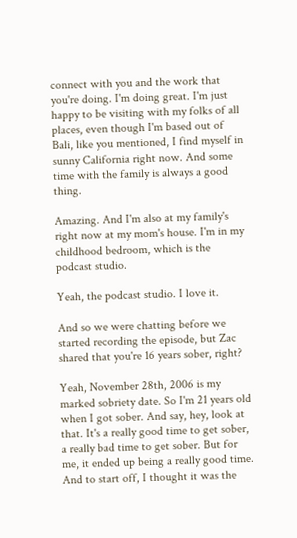connect with you and the work that you're doing. I'm doing great. I'm just happy to be visiting with my folks of all places, even though I'm based out of Bali, like you mentioned, I find myself in sunny California right now. And some time with the family is always a good thing.

Amazing. And I'm also at my family's right now at my mom's house. I'm in my childhood bedroom, which is the podcast studio.

Yeah, the podcast studio. I love it.

And so we were chatting before we started recording the episode, but Zac shared that you're 16 years sober, right?

Yeah, November 28th, 2006 is my marked sobriety date. So I'm 21 years old when I got sober. And say, hey, look at that. It's a really good time to get sober, a really bad time to get sober. But for me, it ended up being a really good time. And to start off, I thought it was the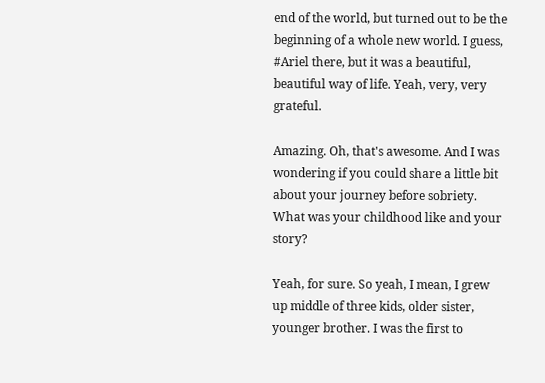end of the world, but turned out to be the beginning of a whole new world. I guess, #Ariel there, but it was a beautiful, beautiful way of life. Yeah, very, very grateful.

Amazing. Oh, that's awesome. And I was wondering if you could share a little bit about your journey before sobriety. What was your childhood like and your story?

Yeah, for sure. So yeah, I mean, I grew up middle of three kids, older sister, younger brother. I was the first to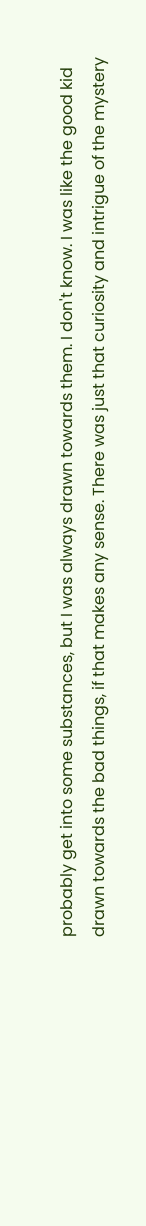probably get into some substances, but I was always drawn towards them. I don't know. I was like the good kid drawn towards the bad things, if that makes any sense. There was just that curiosity and intrigue of the mystery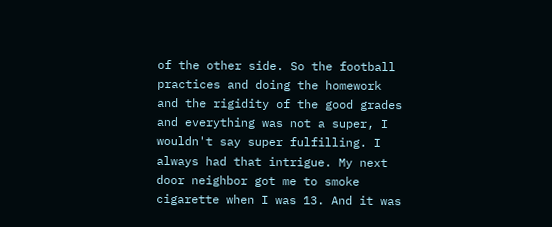of the other side. So the football practices and doing the homework and the rigidity of the good grades and everything was not a super, I wouldn't say super fulfilling. I always had that intrigue. My next door neighbor got me to smoke cigarette when I was 13. And it was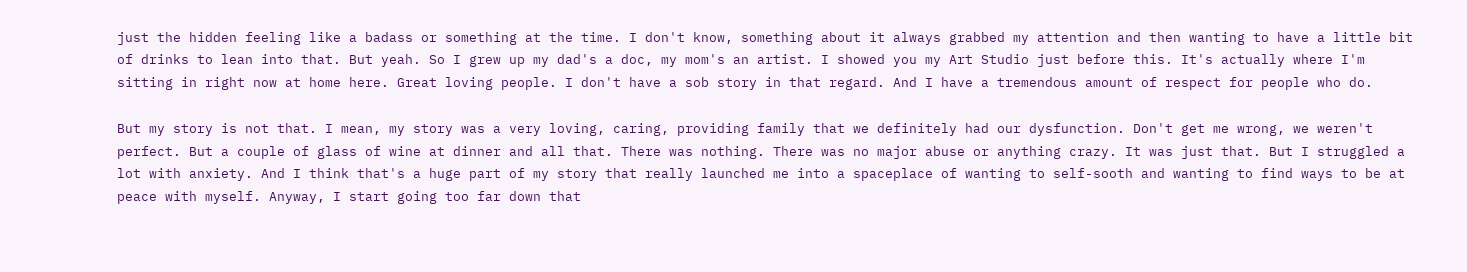just the hidden feeling like a badass or something at the time. I don't know, something about it always grabbed my attention and then wanting to have a little bit of drinks to lean into that. But yeah. So I grew up my dad's a doc, my mom's an artist. I showed you my Art Studio just before this. It's actually where I'm sitting in right now at home here. Great loving people. I don't have a sob story in that regard. And I have a tremendous amount of respect for people who do.

But my story is not that. I mean, my story was a very loving, caring, providing family that we definitely had our dysfunction. Don't get me wrong, we weren't perfect. But a couple of glass of wine at dinner and all that. There was nothing. There was no major abuse or anything crazy. It was just that. But I struggled a lot with anxiety. And I think that's a huge part of my story that really launched me into a spaceplace of wanting to self-sooth and wanting to find ways to be at peace with myself. Anyway, I start going too far down that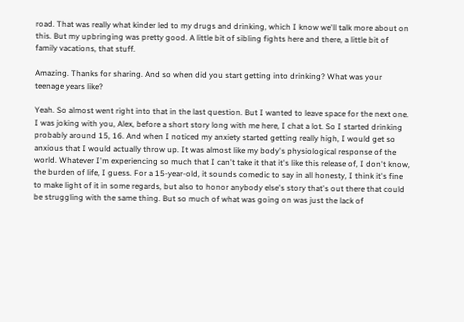road. That was really what kinder led to my drugs and drinking, which I know we'll talk more about on this. But my upbringing was pretty good. A little bit of sibling fights here and there, a little bit of family vacations, that stuff.

Amazing. Thanks for sharing. And so when did you start getting into drinking? What was your teenage years like?

Yeah. So almost went right into that in the last question. But I wanted to leave space for the next one. I was joking with you, Alex, before a short story long with me here, I chat a lot. So I started drinking probably around 15, 16. And when I noticed my anxiety started getting really high, I would get so anxious that I would actually throw up. It was almost like my body's physiological response of the world. Whatever I'm experiencing so much that I can't take it that it's like this release of, I don't know, the burden of life, I guess. For a 15-year-old, it sounds comedic to say in all honesty, I think it's fine to make light of it in some regards, but also to honor anybody else's story that's out there that could be struggling with the same thing. But so much of what was going on was just the lack of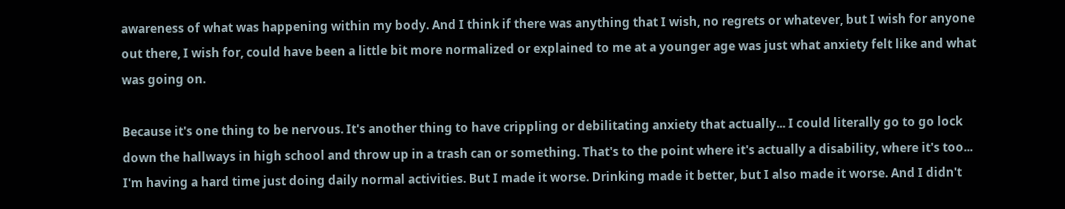awareness of what was happening within my body. And I think if there was anything that I wish, no regrets or whatever, but I wish for anyone out there, I wish for, could have been a little bit more normalized or explained to me at a younger age was just what anxiety felt like and what was going on.

Because it's one thing to be nervous. It's another thing to have crippling or debilitating anxiety that actually... I could literally go to go lock down the hallways in high school and throw up in a trash can or something. That's to the point where it's actually a disability, where it's too... I'm having a hard time just doing daily normal activities. But I made it worse. Drinking made it better, but I also made it worse. And I didn't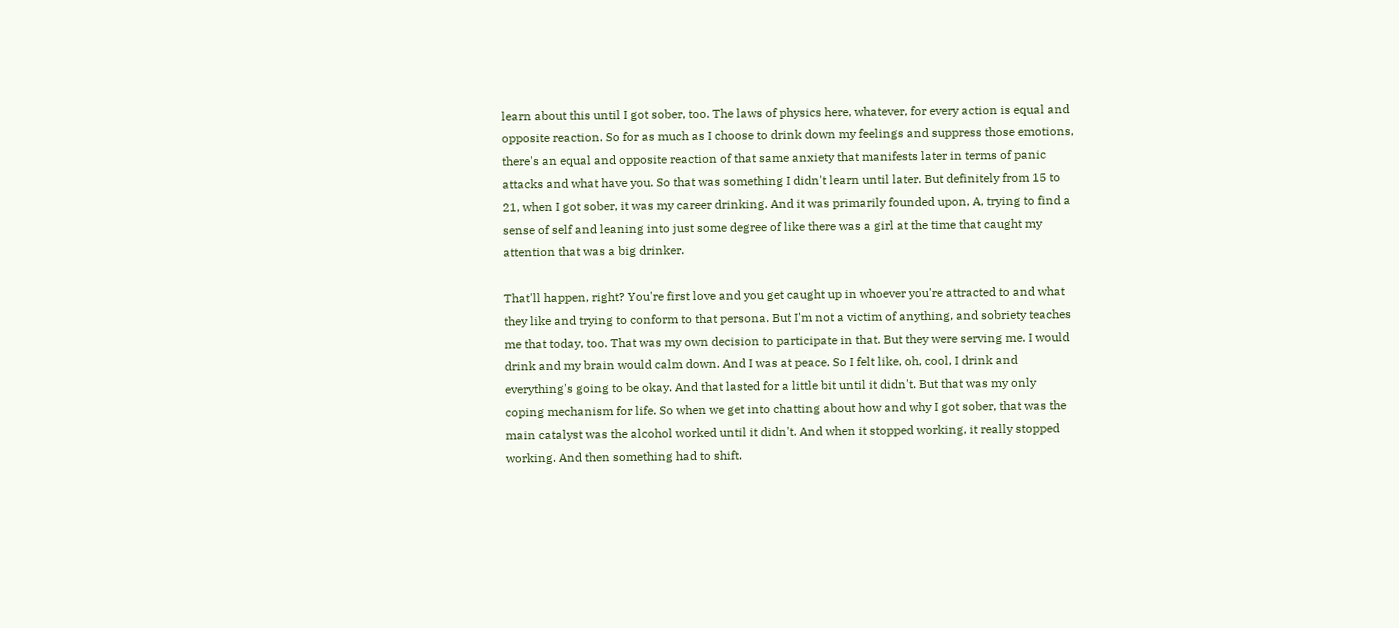learn about this until I got sober, too. The laws of physics here, whatever, for every action is equal and opposite reaction. So for as much as I choose to drink down my feelings and suppress those emotions, there's an equal and opposite reaction of that same anxiety that manifests later in terms of panic attacks and what have you. So that was something I didn't learn until later. But definitely from 15 to 21, when I got sober, it was my career drinking. And it was primarily founded upon, A, trying to find a sense of self and leaning into just some degree of like there was a girl at the time that caught my attention that was a big drinker.

That'll happen, right? You're first love and you get caught up in whoever you're attracted to and what they like and trying to conform to that persona. But I'm not a victim of anything, and sobriety teaches me that today, too. That was my own decision to participate in that. But they were serving me. I would drink and my brain would calm down. And I was at peace. So I felt like, oh, cool, I drink and everything's going to be okay. And that lasted for a little bit until it didn't. But that was my only coping mechanism for life. So when we get into chatting about how and why I got sober, that was the main catalyst was the alcohol worked until it didn't. And when it stopped working, it really stopped working. And then something had to shift.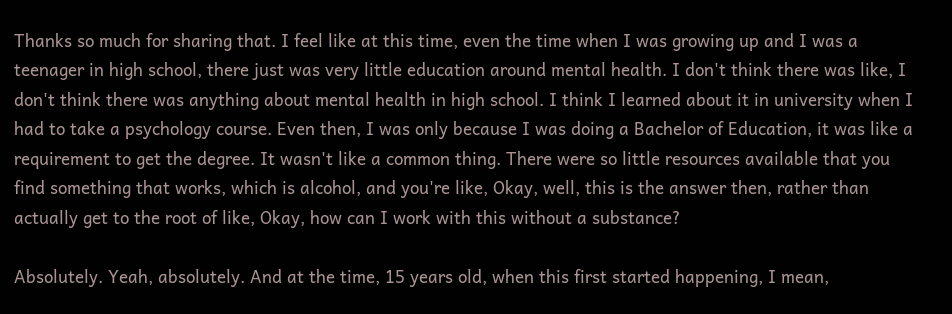Thanks so much for sharing that. I feel like at this time, even the time when I was growing up and I was a teenager in high school, there just was very little education around mental health. I don't think there was like, I don't think there was anything about mental health in high school. I think I learned about it in university when I had to take a psychology course. Even then, I was only because I was doing a Bachelor of Education, it was like a requirement to get the degree. It wasn't like a common thing. There were so little resources available that you find something that works, which is alcohol, and you're like, Okay, well, this is the answer then, rather than actually get to the root of like, Okay, how can I work with this without a substance?

Absolutely. Yeah, absolutely. And at the time, 15 years old, when this first started happening, I mean,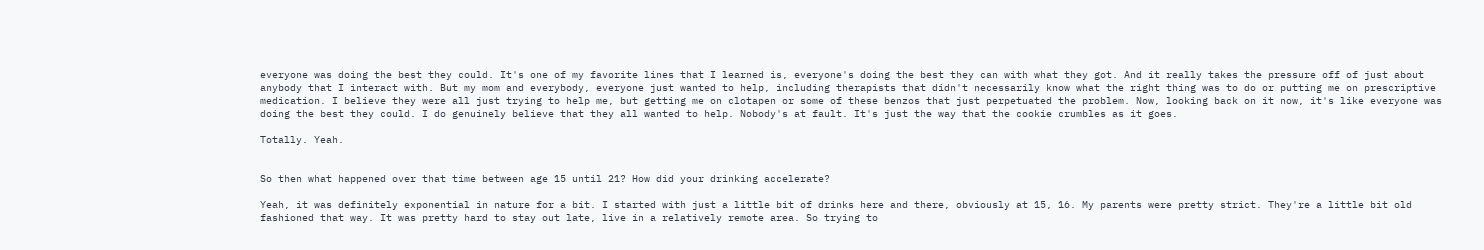everyone was doing the best they could. It's one of my favorite lines that I learned is, everyone's doing the best they can with what they got. And it really takes the pressure off of just about anybody that I interact with. But my mom and everybody, everyone just wanted to help, including therapists that didn't necessarily know what the right thing was to do or putting me on prescriptive medication. I believe they were all just trying to help me, but getting me on clotapen or some of these benzos that just perpetuated the problem. Now, looking back on it now, it's like everyone was doing the best they could. I do genuinely believe that they all wanted to help. Nobody's at fault. It's just the way that the cookie crumbles as it goes.

Totally. Yeah.


So then what happened over that time between age 15 until 21? How did your drinking accelerate?

Yeah, it was definitely exponential in nature for a bit. I started with just a little bit of drinks here and there, obviously at 15, 16. My parents were pretty strict. They're a little bit old fashioned that way. It was pretty hard to stay out late, live in a relatively remote area. So trying to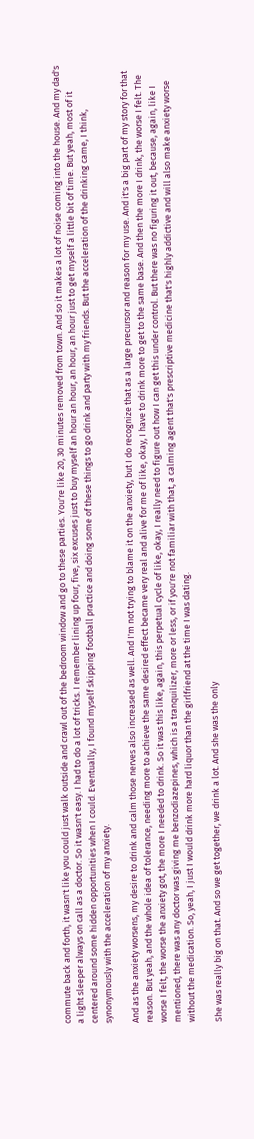commute back and forth, it wasn't like you could just walk outside and crawl out of the bedroom window and go to these parties. You're like 20, 30 minutes removed from town. And so it makes a lot of noise coming into the house. And my dad's a light sleeper always on call as a doctor. So it wasn't easy. I had to do a lot of tricks. I remember lining up four, five, six excuses just to buy myself an hour an hour, an hour, an hour just to get myself a little bit of time. But yeah, most of it centered around some hidden opportunities when I could. Eventually, I found myself skipping football practice and doing some of these things to go drink and party with my friends. But the acceleration of the drinking came, I think, synonymously with the acceleration of my anxiety.

And as the anxiety worsens, my desire to drink and calm those nerves also increased as well. And I'm not trying to blame it on the anxiety, but I do recognize that as a large precursor and reason for my use. And it's a big part of my story for that reason. But yeah, and the whole idea of tolerance, needing more to achieve the same desired effect became very real and alive for me of like, okay, I have to drink more to get to the same base. And then the more I drink, the worse I felt. The worse I felt, the worse the anxiety got, the more I needed to drink. So it was this like, again, this perpetual cycle of like, okay, I really need to figure out how I can get this under control. But there was no figuring it out, because, again, like I mentioned, there was any doctor was giving me benzodiazepines, which is a tranquilizer, more or less, or if you're not familiar with that, a calming agent that's prescriptive medicine that's highly addictive and will also make anxiety worse without the medication. So, yeah, I just I would drink more hard liquor than the girlfriend at the time I was dating.

She was really big on that. And so we get together, we drink a lot. And she was the only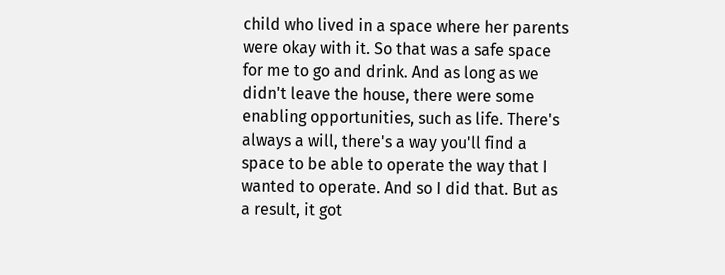child who lived in a space where her parents were okay with it. So that was a safe space for me to go and drink. And as long as we didn't leave the house, there were some enabling opportunities, such as life. There's always a will, there's a way you'll find a space to be able to operate the way that I wanted to operate. And so I did that. But as a result, it got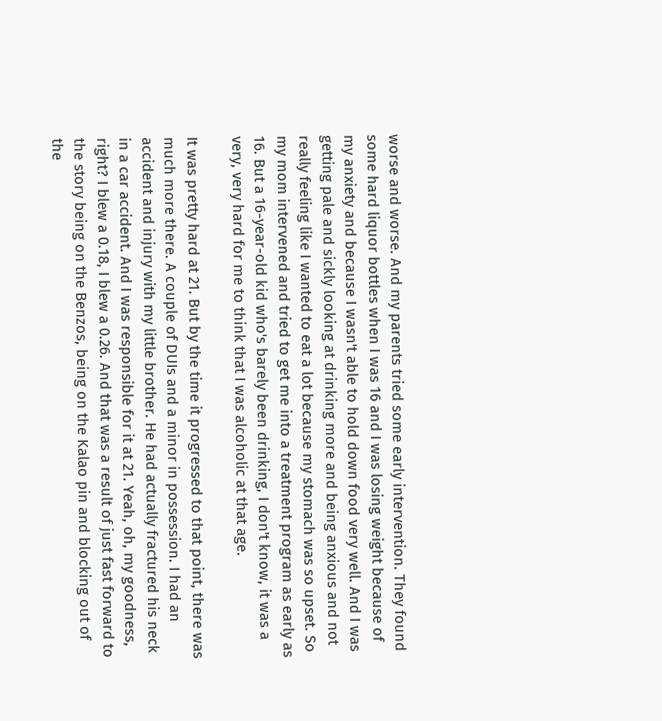worse and worse. And my parents tried some early intervention. They found some hard liquor bottles when I was 16 and I was losing weight because of my anxiety and because I wasn't able to hold down food very well. And I was getting pale and sickly looking at drinking more and being anxious and not really feeling like I wanted to eat a lot because my stomach was so upset. So my mom intervened and tried to get me into a treatment program as early as 16. But a 16-year-old kid who's barely been drinking, I don't know, it was a very, very hard for me to think that I was alcoholic at that age.

It was pretty hard at 21. But by the time it progressed to that point, there was much more there. A couple of DUIs and a minor in possession. I had an accident and injury with my little brother. He had actually fractured his neck in a car accident. And I was responsible for it at 21. Yeah, oh, my goodness, right? I blew a 0.18, I blew a 0.26. And that was a result of just fast forward to the story being on the Benzos, being on the Kalao pin and blocking out of the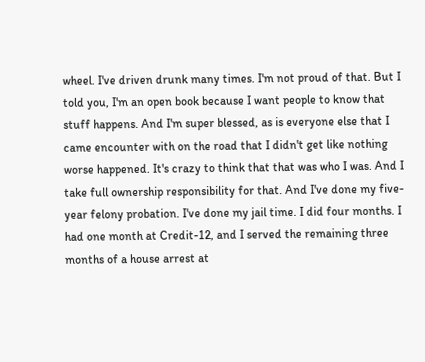wheel. I've driven drunk many times. I'm not proud of that. But I told you, I'm an open book because I want people to know that stuff happens. And I'm super blessed, as is everyone else that I came encounter with on the road that I didn't get like nothing worse happened. It's crazy to think that that was who I was. And I take full ownership responsibility for that. And I've done my five-year felony probation. I've done my jail time. I did four months. I had one month at Credit-12, and I served the remaining three months of a house arrest at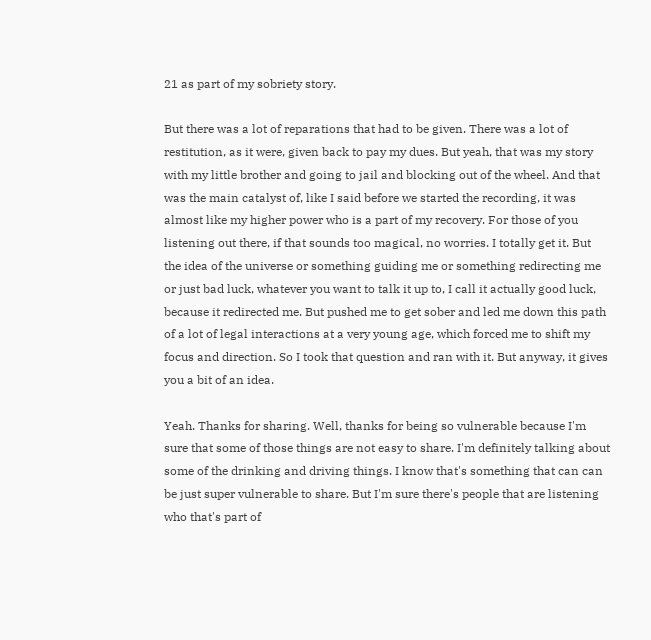21 as part of my sobriety story.

But there was a lot of reparations that had to be given. There was a lot of restitution, as it were, given back to pay my dues. But yeah, that was my story with my little brother and going to jail and blocking out of the wheel. And that was the main catalyst of, like I said before we started the recording, it was almost like my higher power who is a part of my recovery. For those of you listening out there, if that sounds too magical, no worries. I totally get it. But the idea of the universe or something guiding me or something redirecting me or just bad luck, whatever you want to talk it up to, I call it actually good luck, because it redirected me. But pushed me to get sober and led me down this path of a lot of legal interactions at a very young age, which forced me to shift my focus and direction. So I took that question and ran with it. But anyway, it gives you a bit of an idea.

Yeah. Thanks for sharing. Well, thanks for being so vulnerable because I'm sure that some of those things are not easy to share. I'm definitely talking about some of the drinking and driving things. I know that's something that can can be just super vulnerable to share. But I'm sure there's people that are listening who that's part of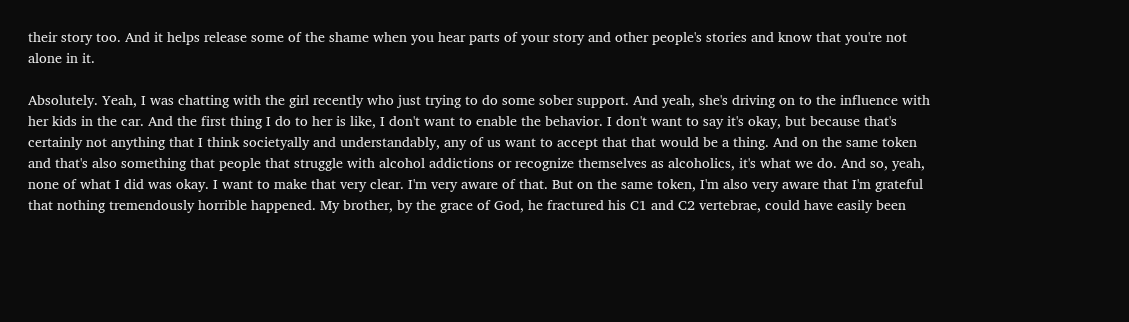their story too. And it helps release some of the shame when you hear parts of your story and other people's stories and know that you're not alone in it.

Absolutely. Yeah, I was chatting with the girl recently who just trying to do some sober support. And yeah, she's driving on to the influence with her kids in the car. And the first thing I do to her is like, I don't want to enable the behavior. I don't want to say it's okay, but because that's certainly not anything that I think societyally and understandably, any of us want to accept that that would be a thing. And on the same token and that's also something that people that struggle with alcohol addictions or recognize themselves as alcoholics, it's what we do. And so, yeah, none of what I did was okay. I want to make that very clear. I'm very aware of that. But on the same token, I'm also very aware that I'm grateful that nothing tremendously horrible happened. My brother, by the grace of God, he fractured his C1 and C2 vertebrae, could have easily been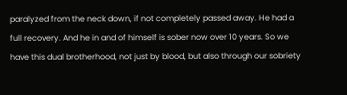paralyzed from the neck down, if not completely passed away. He had a full recovery. And he in and of himself is sober now over 10 years. So we have this dual brotherhood, not just by blood, but also through our sobriety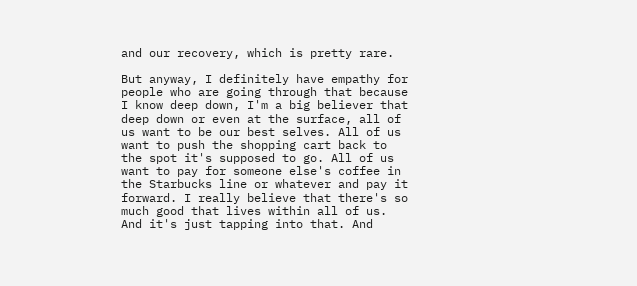and our recovery, which is pretty rare.

But anyway, I definitely have empathy for people who are going through that because I know deep down, I'm a big believer that deep down or even at the surface, all of us want to be our best selves. All of us want to push the shopping cart back to the spot it's supposed to go. All of us want to pay for someone else's coffee in the Starbucks line or whatever and pay it forward. I really believe that there's so much good that lives within all of us. And it's just tapping into that. And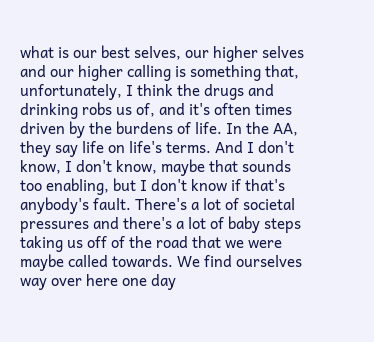what is our best selves, our higher selves and our higher calling is something that, unfortunately, I think the drugs and drinking robs us of, and it's often times driven by the burdens of life. In the AA, they say life on life's terms. And I don't know, I don't know, maybe that sounds too enabling, but I don't know if that's anybody's fault. There's a lot of societal pressures and there's a lot of baby steps taking us off of the road that we were maybe called towards. We find ourselves way over here one day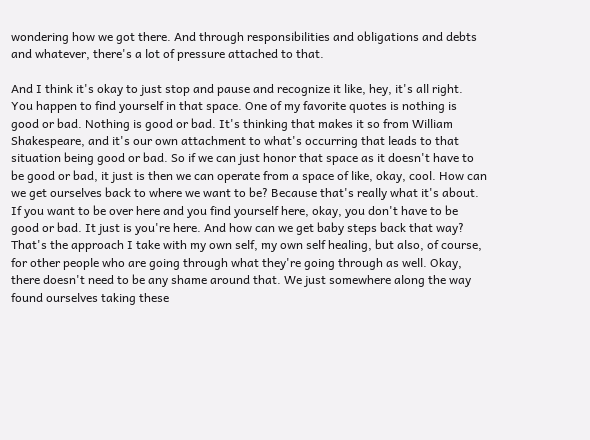wondering how we got there. And through responsibilities and obligations and debts and whatever, there's a lot of pressure attached to that.

And I think it's okay to just stop and pause and recognize it like, hey, it's all right. You happen to find yourself in that space. One of my favorite quotes is nothing is good or bad. Nothing is good or bad. It's thinking that makes it so from William Shakespeare, and it's our own attachment to what's occurring that leads to that situation being good or bad. So if we can just honor that space as it doesn't have to be good or bad, it just is then we can operate from a space of like, okay, cool. How can we get ourselves back to where we want to be? Because that's really what it's about. If you want to be over here and you find yourself here, okay, you don't have to be good or bad. It just is you're here. And how can we get baby steps back that way? That's the approach I take with my own self, my own self healing, but also, of course, for other people who are going through what they're going through as well. Okay, there doesn't need to be any shame around that. We just somewhere along the way found ourselves taking these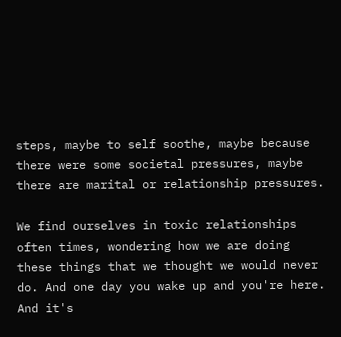steps, maybe to self soothe, maybe because there were some societal pressures, maybe there are marital or relationship pressures.

We find ourselves in toxic relationships often times, wondering how we are doing these things that we thought we would never do. And one day you wake up and you're here. And it's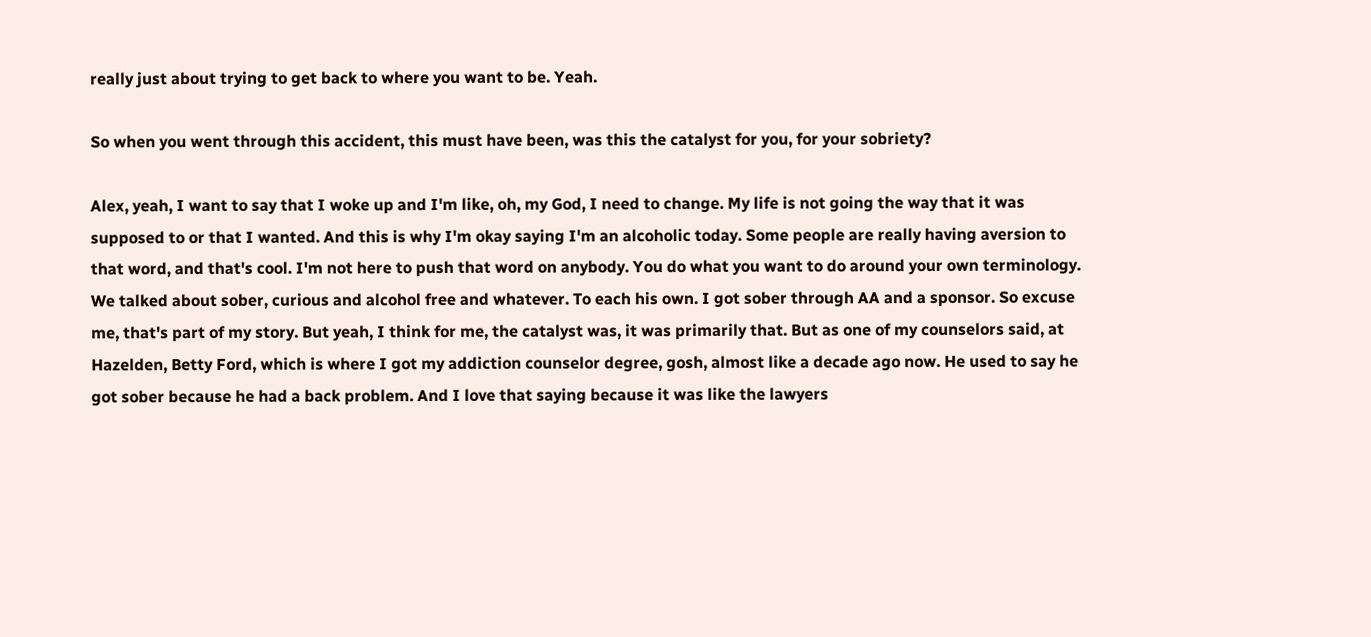really just about trying to get back to where you want to be. Yeah.

So when you went through this accident, this must have been, was this the catalyst for you, for your sobriety?

Alex, yeah, I want to say that I woke up and I'm like, oh, my God, I need to change. My life is not going the way that it was supposed to or that I wanted. And this is why I'm okay saying I'm an alcoholic today. Some people are really having aversion to that word, and that's cool. I'm not here to push that word on anybody. You do what you want to do around your own terminology. We talked about sober, curious and alcohol free and whatever. To each his own. I got sober through AA and a sponsor. So excuse me, that's part of my story. But yeah, I think for me, the catalyst was, it was primarily that. But as one of my counselors said, at Hazelden, Betty Ford, which is where I got my addiction counselor degree, gosh, almost like a decade ago now. He used to say he got sober because he had a back problem. And I love that saying because it was like the lawyers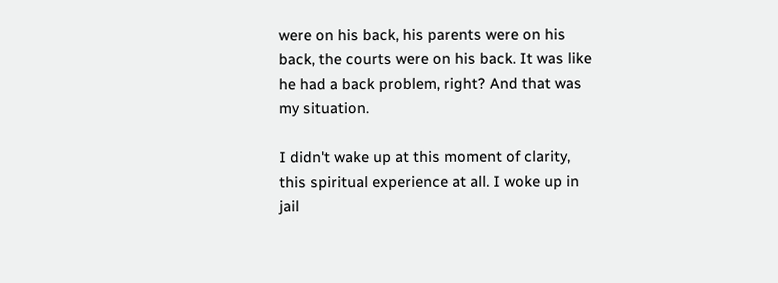were on his back, his parents were on his back, the courts were on his back. It was like he had a back problem, right? And that was my situation.

I didn't wake up at this moment of clarity, this spiritual experience at all. I woke up in jail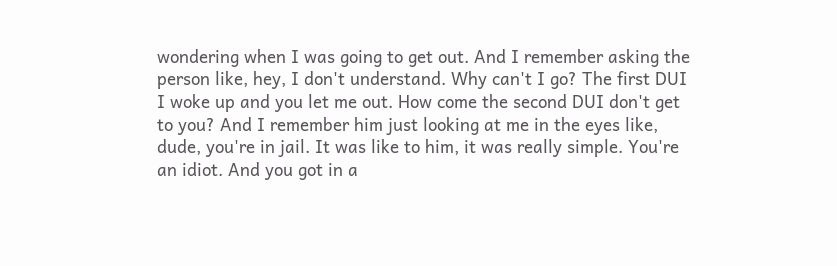wondering when I was going to get out. And I remember asking the person like, hey, I don't understand. Why can't I go? The first DUI I woke up and you let me out. How come the second DUI don't get to you? And I remember him just looking at me in the eyes like, dude, you're in jail. It was like to him, it was really simple. You're an idiot. And you got in a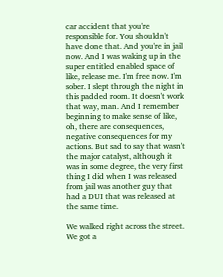car accident that you're responsible for. You shouldn't have done that. And you're in jail now. And I was waking up in the super entitled enabled space of like, release me. I'm free now. I'm sober. I slept through the night in this padded room. It doesn't work that way, man. And I remember beginning to make sense of like, oh, there are consequences, negative consequences for my actions. But sad to say that wasn't the major catalyst, although it was in some degree, the very first thing I did when I was released from jail was another guy that had a DUI that was released at the same time.

We walked right across the street. We got a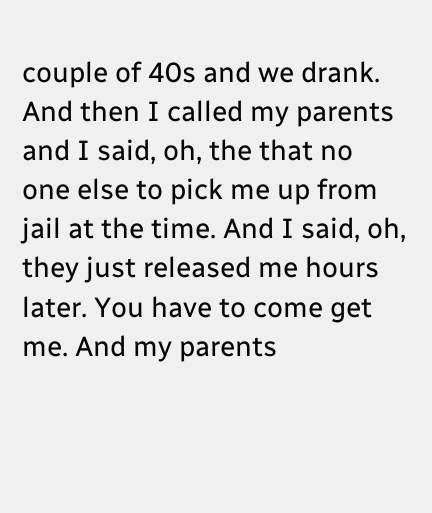couple of 40s and we drank. And then I called my parents and I said, oh, the that no one else to pick me up from jail at the time. And I said, oh, they just released me hours later. You have to come get me. And my parents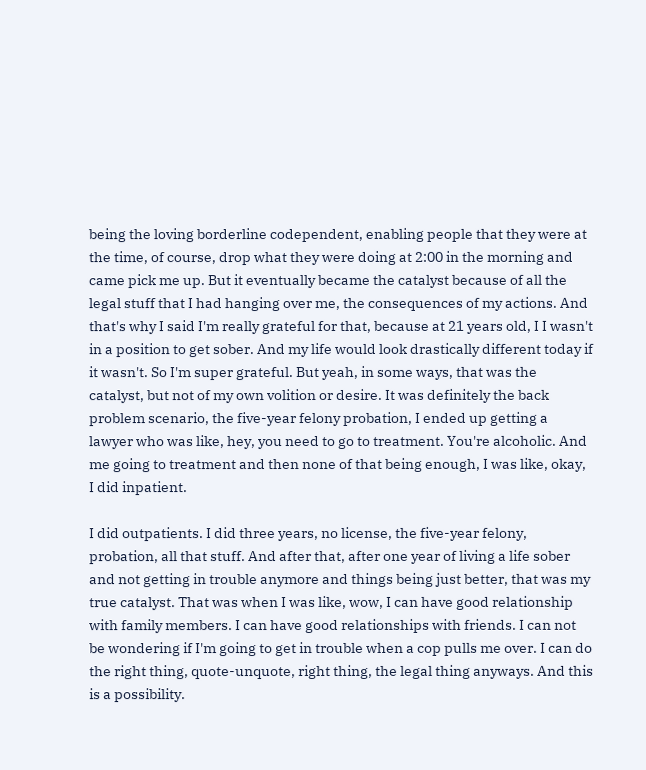being the loving borderline codependent, enabling people that they were at the time, of course, drop what they were doing at 2:00 in the morning and came pick me up. But it eventually became the catalyst because of all the legal stuff that I had hanging over me, the consequences of my actions. And that's why I said I'm really grateful for that, because at 21 years old, I I wasn't in a position to get sober. And my life would look drastically different today if it wasn't. So I'm super grateful. But yeah, in some ways, that was the catalyst, but not of my own volition or desire. It was definitely the back problem scenario, the five-year felony probation, I ended up getting a lawyer who was like, hey, you need to go to treatment. You're alcoholic. And me going to treatment and then none of that being enough, I was like, okay, I did inpatient.

I did outpatients. I did three years, no license, the five-year felony, probation, all that stuff. And after that, after one year of living a life sober and not getting in trouble anymore and things being just better, that was my true catalyst. That was when I was like, wow, I can have good relationship with family members. I can have good relationships with friends. I can not be wondering if I'm going to get in trouble when a cop pulls me over. I can do the right thing, quote-unquote, right thing, the legal thing anyways. And this is a possibility.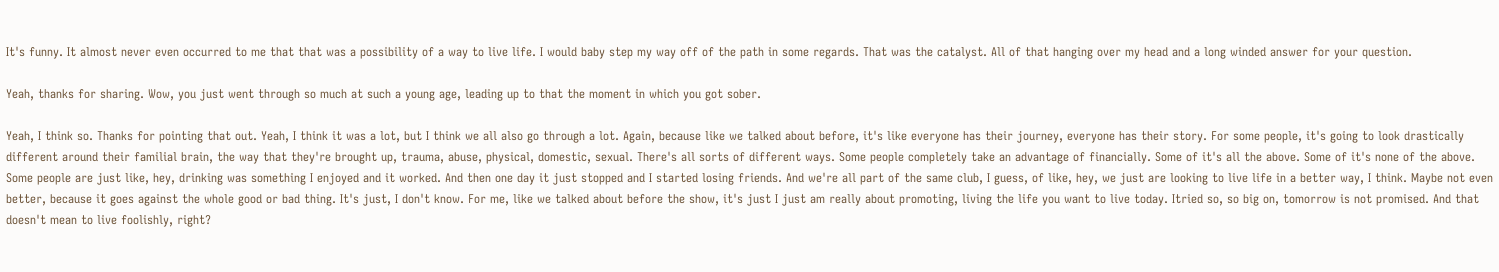It's funny. It almost never even occurred to me that that was a possibility of a way to live life. I would baby step my way off of the path in some regards. That was the catalyst. All of that hanging over my head and a long winded answer for your question.

Yeah, thanks for sharing. Wow, you just went through so much at such a young age, leading up to that the moment in which you got sober.

Yeah, I think so. Thanks for pointing that out. Yeah, I think it was a lot, but I think we all also go through a lot. Again, because like we talked about before, it's like everyone has their journey, everyone has their story. For some people, it's going to look drastically different around their familial brain, the way that they're brought up, trauma, abuse, physical, domestic, sexual. There's all sorts of different ways. Some people completely take an advantage of financially. Some of it's all the above. Some of it's none of the above. Some people are just like, hey, drinking was something I enjoyed and it worked. And then one day it just stopped and I started losing friends. And we're all part of the same club, I guess, of like, hey, we just are looking to live life in a better way, I think. Maybe not even better, because it goes against the whole good or bad thing. It's just, I don't know. For me, like we talked about before the show, it's just I just am really about promoting, living the life you want to live today. Itried so, so big on, tomorrow is not promised. And that doesn't mean to live foolishly, right?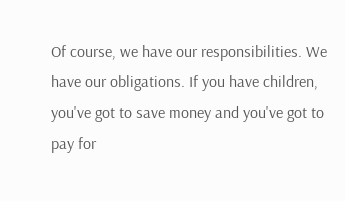Of course, we have our responsibilities. We have our obligations. If you have children, you've got to save money and you've got to pay for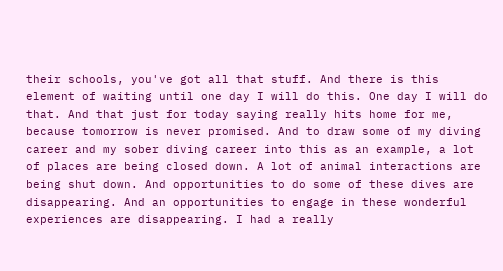their schools, you've got all that stuff. And there is this element of waiting until one day I will do this. One day I will do that. And that just for today saying really hits home for me, because tomorrow is never promised. And to draw some of my diving career and my sober diving career into this as an example, a lot of places are being closed down. A lot of animal interactions are being shut down. And opportunities to do some of these dives are disappearing. And an opportunities to engage in these wonderful experiences are disappearing. I had a really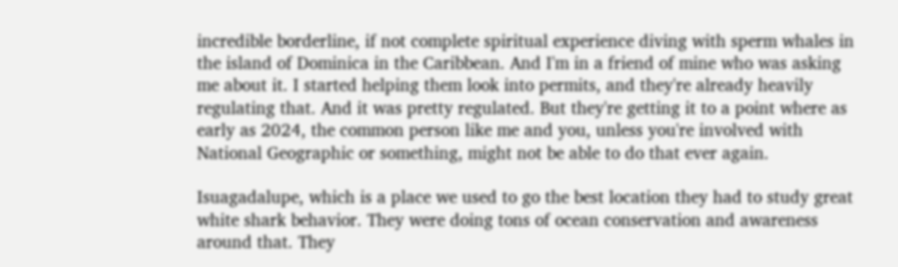incredible borderline, if not complete spiritual experience diving with sperm whales in the island of Dominica in the Caribbean. And I'm in a friend of mine who was asking me about it. I started helping them look into permits, and they're already heavily regulating that. And it was pretty regulated. But they're getting it to a point where as early as 2024, the common person like me and you, unless you're involved with National Geographic or something, might not be able to do that ever again.

Isuagadalupe, which is a place we used to go the best location they had to study great white shark behavior. They were doing tons of ocean conservation and awareness around that. They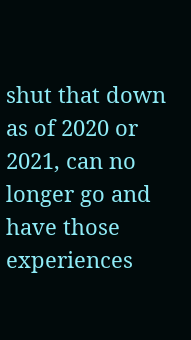shut that down as of 2020 or 2021, can no longer go and have those experiences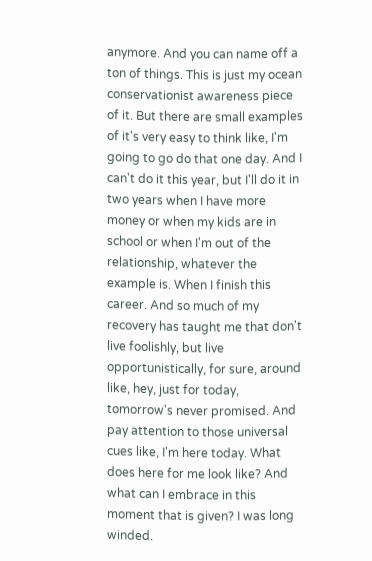anymore. And you can name off a ton of things. This is just my ocean conservationist awareness piece of it. But there are small examples of it's very easy to think like, I'm going to go do that one day. And I can't do it this year, but I'll do it in two years when I have more money or when my kids are in school or when I'm out of the relationship, whatever the example is. When I finish this career. And so much of my recovery has taught me that don't live foolishly, but live opportunistically, for sure, around like, hey, just for today, tomorrow's never promised. And pay attention to those universal cues like, I'm here today. What does here for me look like? And what can I embrace in this moment that is given? I was long winded.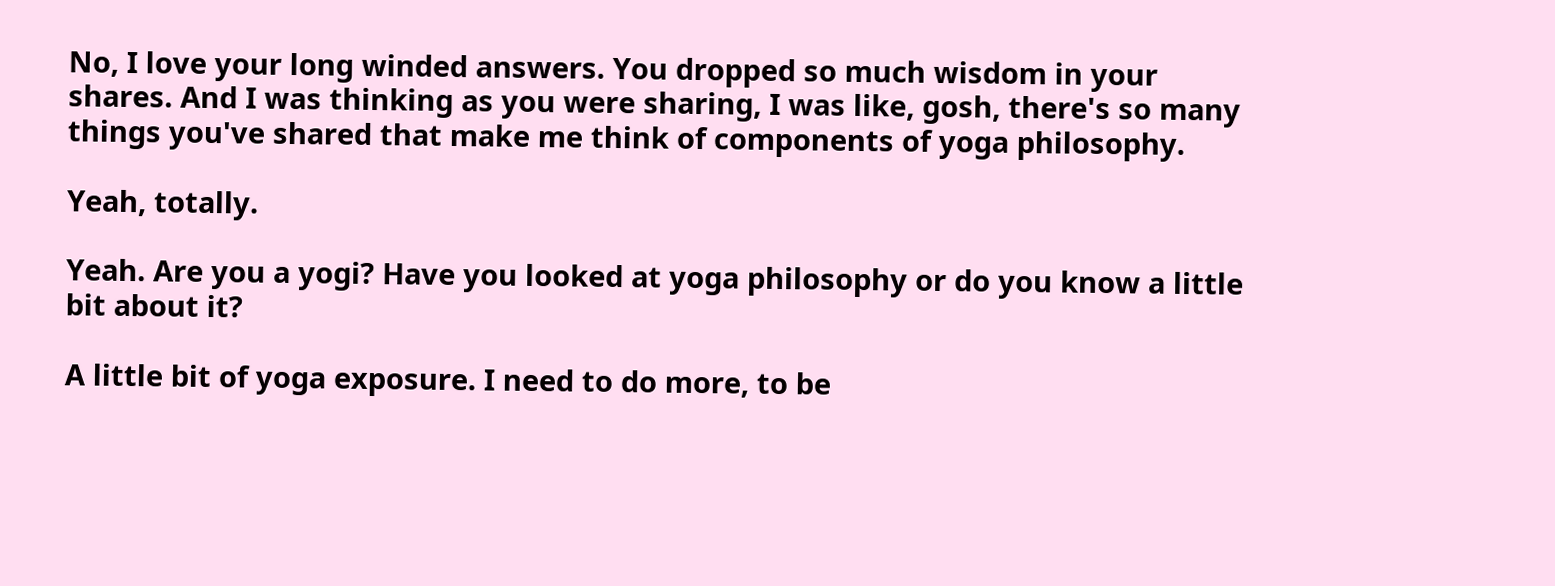No, I love your long winded answers. You dropped so much wisdom in your shares. And I was thinking as you were sharing, I was like, gosh, there's so many things you've shared that make me think of components of yoga philosophy.

Yeah, totally.

Yeah. Are you a yogi? Have you looked at yoga philosophy or do you know a little bit about it?

A little bit of yoga exposure. I need to do more, to be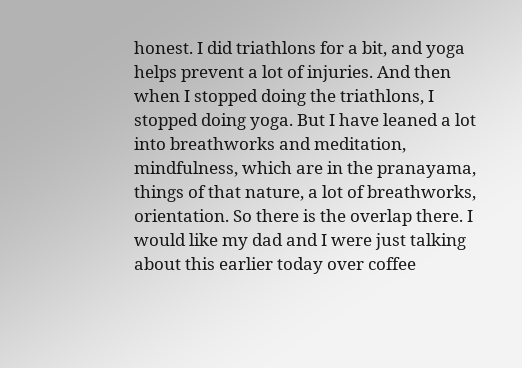honest. I did triathlons for a bit, and yoga helps prevent a lot of injuries. And then when I stopped doing the triathlons, I stopped doing yoga. But I have leaned a lot into breathworks and meditation, mindfulness, which are in the pranayama, things of that nature, a lot of breathworks, orientation. So there is the overlap there. I would like my dad and I were just talking about this earlier today over coffee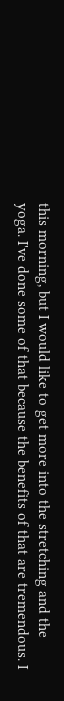this morning, but I would like to get more into the stretching and the yoga. I've done some of that because the benefits of that are tremendous. I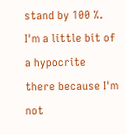stand by 100 %. I'm a little bit of a hypocrite there because I'm not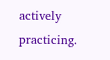actively practicing.